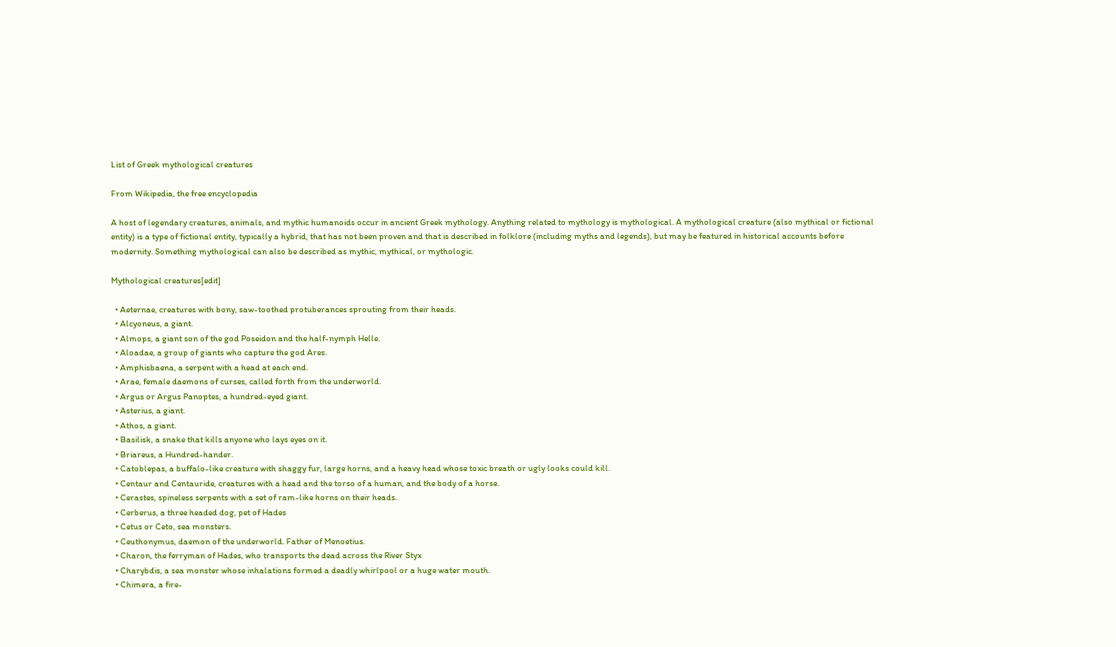List of Greek mythological creatures

From Wikipedia, the free encyclopedia

A host of legendary creatures, animals, and mythic humanoids occur in ancient Greek mythology. Anything related to mythology is mythological. A mythological creature (also mythical or fictional entity) is a type of fictional entity, typically a hybrid, that has not been proven and that is described in folklore (including myths and legends), but may be featured in historical accounts before modernity. Something mythological can also be described as mythic, mythical, or mythologic.

Mythological creatures[edit]

  • Aeternae, creatures with bony, saw-toothed protuberances sprouting from their heads.
  • Alcyoneus, a giant.
  • Almops, a giant son of the god Poseidon and the half-nymph Helle.
  • Aloadae, a group of giants who capture the god Ares.
  • Amphisbaena, a serpent with a head at each end.
  • Arae, female daemons of curses, called forth from the underworld.
  • Argus or Argus Panoptes, a hundred-eyed giant.
  • Asterius, a giant.
  • Athos, a giant.
  • Basilisk, a snake that kills anyone who lays eyes on it.
  • Briareus, a Hundred-hander.
  • Catoblepas, a buffalo-like creature with shaggy fur, large horns, and a heavy head whose toxic breath or ugly looks could kill.
  • Centaur and Centauride, creatures with a head and the torso of a human, and the body of a horse.
  • Cerastes, spineless serpents with a set of ram-like horns on their heads.
  • Cerberus, a three headed dog, pet of Hades
  • Cetus or Ceto, sea monsters.
  • Ceuthonymus, daemon of the underworld. Father of Menoetius.
  • Charon, the ferryman of Hades, who transports the dead across the River Styx
  • Charybdis, a sea monster whose inhalations formed a deadly whirlpool or a huge water mouth.
  • Chimera, a fire-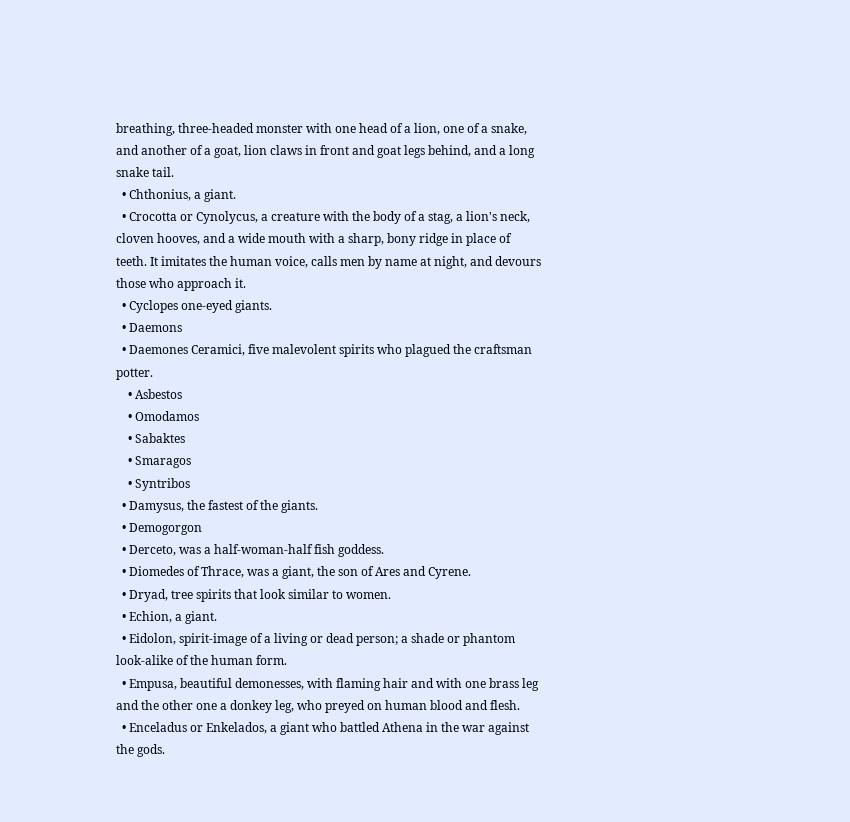breathing, three-headed monster with one head of a lion, one of a snake, and another of a goat, lion claws in front and goat legs behind, and a long snake tail.
  • Chthonius, a giant.
  • Crocotta or Cynolycus, a creature with the body of a stag, a lion's neck, cloven hooves, and a wide mouth with a sharp, bony ridge in place of teeth. It imitates the human voice, calls men by name at night, and devours those who approach it.
  • Cyclopes one-eyed giants.
  • Daemons
  • Daemones Ceramici, five malevolent spirits who plagued the craftsman potter.
    • Asbestos
    • Omodamos
    • Sabaktes
    • Smaragos
    • Syntribos
  • Damysus, the fastest of the giants.
  • Demogorgon
  • Derceto, was a half-woman-half fish goddess.
  • Diomedes of Thrace, was a giant, the son of Ares and Cyrene.
  • Dryad, tree spirits that look similar to women.
  • Echion, a giant.
  • Eidolon, spirit-image of a living or dead person; a shade or phantom look-alike of the human form.
  • Empusa, beautiful demonesses, with flaming hair and with one brass leg and the other one a donkey leg, who preyed on human blood and flesh.
  • Enceladus or Enkelados, a giant who battled Athena in the war against the gods.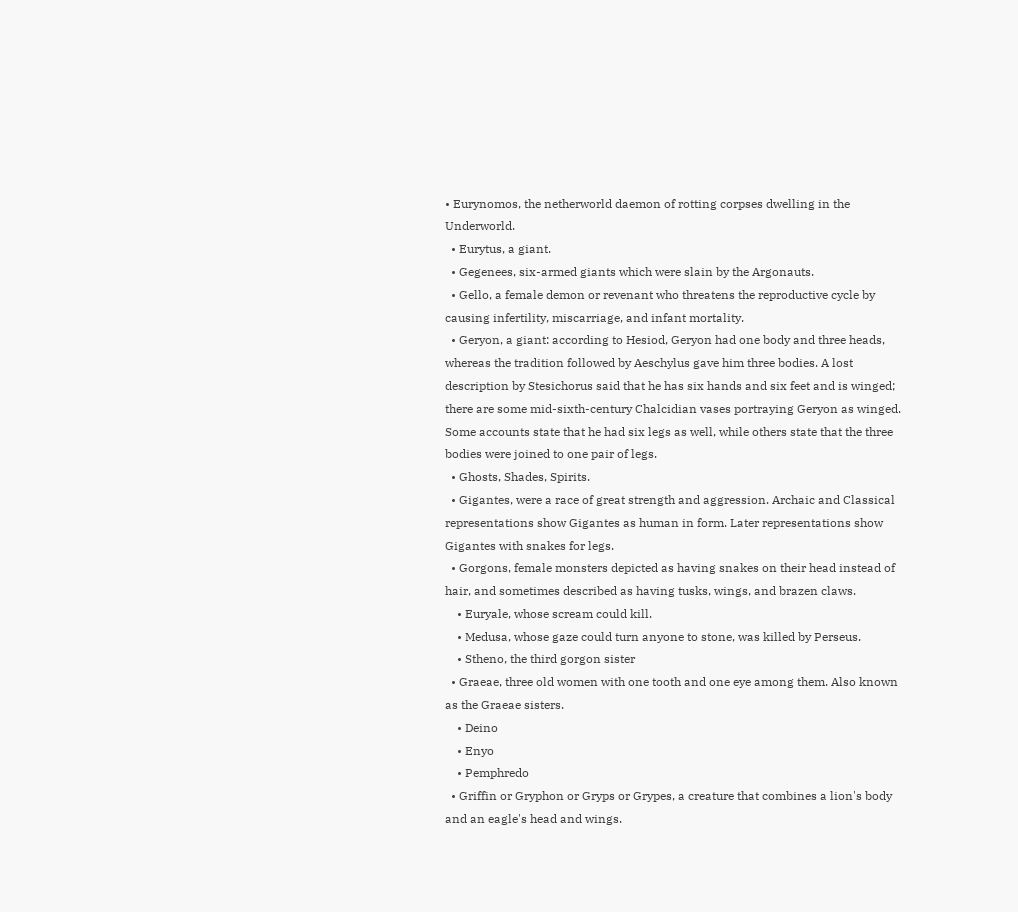• Eurynomos, the netherworld daemon of rotting corpses dwelling in the Underworld.
  • Eurytus, a giant.
  • Gegenees, six-armed giants which were slain by the Argonauts.
  • Gello, a female demon or revenant who threatens the reproductive cycle by causing infertility, miscarriage, and infant mortality.
  • Geryon, a giant: according to Hesiod, Geryon had one body and three heads, whereas the tradition followed by Aeschylus gave him three bodies. A lost description by Stesichorus said that he has six hands and six feet and is winged; there are some mid-sixth-century Chalcidian vases portraying Geryon as winged. Some accounts state that he had six legs as well, while others state that the three bodies were joined to one pair of legs.
  • Ghosts, Shades, Spirits.
  • Gigantes, were a race of great strength and aggression. Archaic and Classical representations show Gigantes as human in form. Later representations show Gigantes with snakes for legs.
  • Gorgons, female monsters depicted as having snakes on their head instead of hair, and sometimes described as having tusks, wings, and brazen claws.
    • Euryale, whose scream could kill.
    • Medusa, whose gaze could turn anyone to stone, was killed by Perseus.
    • Stheno, the third gorgon sister
  • Graeae, three old women with one tooth and one eye among them. Also known as the Graeae sisters.
    • Deino
    • Enyo
    • Pemphredo
  • Griffin or Gryphon or Gryps or Grypes, a creature that combines a lion's body and an eagle's head and wings.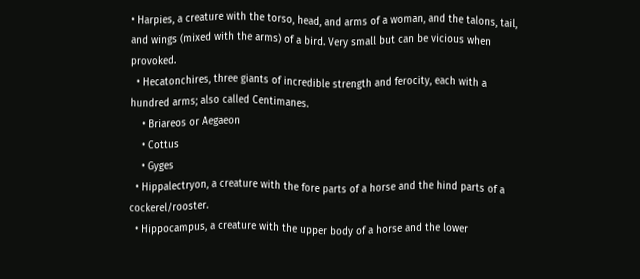• Harpies, a creature with the torso, head, and arms of a woman, and the talons, tail, and wings (mixed with the arms) of a bird. Very small but can be vicious when provoked.
  • Hecatonchires, three giants of incredible strength and ferocity, each with a hundred arms; also called Centimanes.
    • Briareos or Aegaeon
    • Cottus
    • Gyges
  • Hippalectryon, a creature with the fore parts of a horse and the hind parts of a cockerel/rooster.
  • Hippocampus, a creature with the upper body of a horse and the lower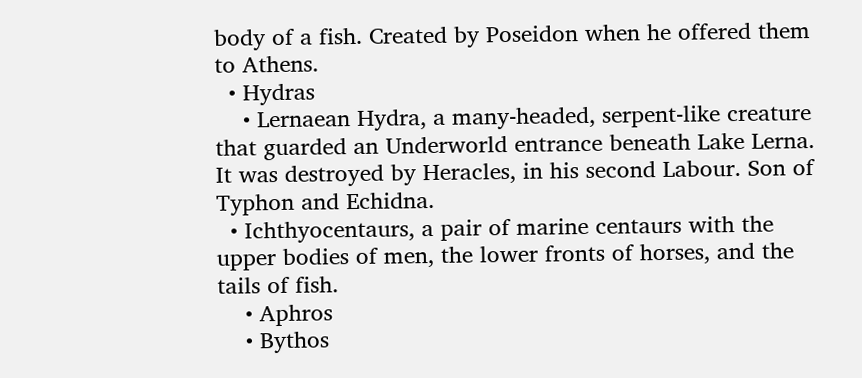body of a fish. Created by Poseidon when he offered them to Athens.
  • Hydras
    • Lernaean Hydra, a many-headed, serpent-like creature that guarded an Underworld entrance beneath Lake Lerna. It was destroyed by Heracles, in his second Labour. Son of Typhon and Echidna.
  • Ichthyocentaurs, a pair of marine centaurs with the upper bodies of men, the lower fronts of horses, and the tails of fish.
    • Aphros
    • Bythos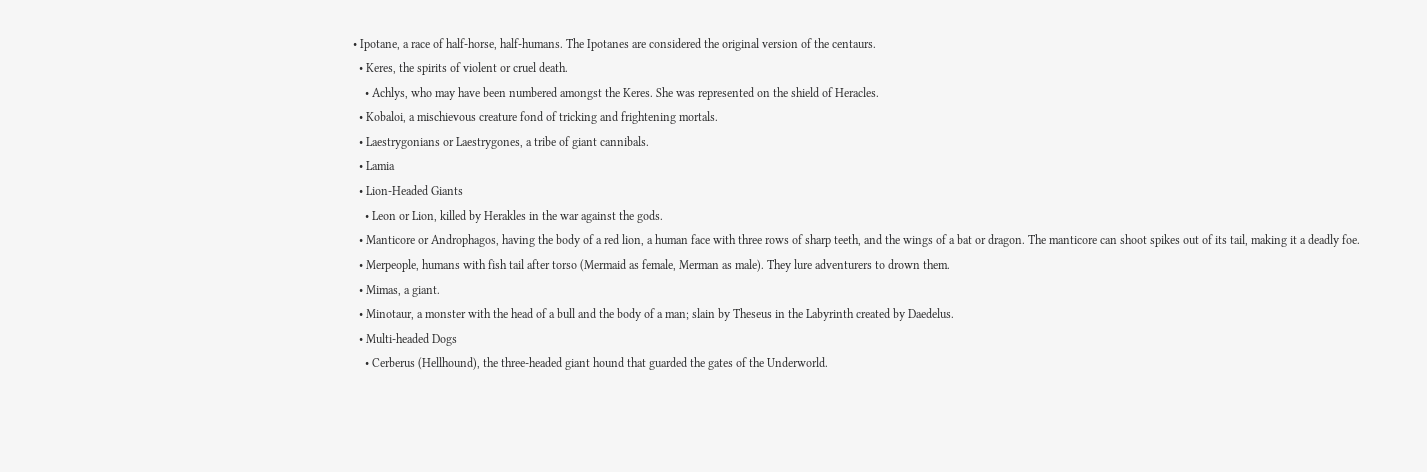• Ipotane, a race of half-horse, half-humans. The Ipotanes are considered the original version of the centaurs.
  • Keres, the spirits of violent or cruel death.
    • Achlys, who may have been numbered amongst the Keres. She was represented on the shield of Heracles.
  • Kobaloi, a mischievous creature fond of tricking and frightening mortals.
  • Laestrygonians or Laestrygones, a tribe of giant cannibals.
  • Lamia
  • Lion-Headed Giants
    • Leon or Lion, killed by Herakles in the war against the gods.
  • Manticore or Androphagos, having the body of a red lion, a human face with three rows of sharp teeth, and the wings of a bat or dragon. The manticore can shoot spikes out of its tail, making it a deadly foe.
  • Merpeople, humans with fish tail after torso (Mermaid as female, Merman as male). They lure adventurers to drown them.
  • Mimas, a giant.
  • Minotaur, a monster with the head of a bull and the body of a man; slain by Theseus in the Labyrinth created by Daedelus.
  • Multi-headed Dogs
    • Cerberus (Hellhound), the three-headed giant hound that guarded the gates of the Underworld.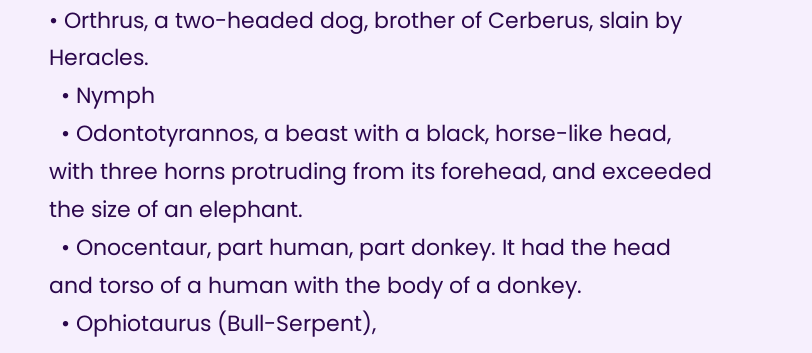• Orthrus, a two-headed dog, brother of Cerberus, slain by Heracles.
  • Nymph
  • Odontotyrannos, a beast with a black, horse-like head, with three horns protruding from its forehead, and exceeded the size of an elephant.
  • Onocentaur, part human, part donkey. It had the head and torso of a human with the body of a donkey.
  • Ophiotaurus (Bull-Serpent),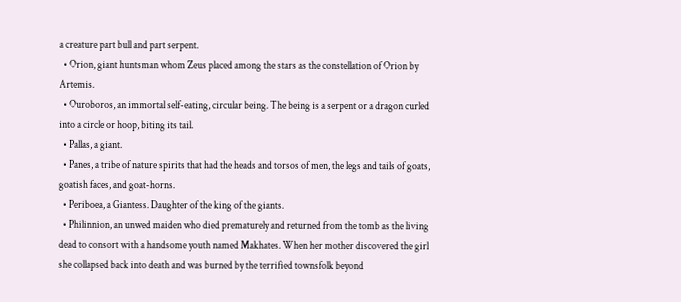a creature part bull and part serpent.
  • Orion, giant huntsman whom Zeus placed among the stars as the constellation of Orion by Artemis.
  • Ouroboros, an immortal self-eating, circular being. The being is a serpent or a dragon curled into a circle or hoop, biting its tail.
  • Pallas, a giant.
  • Panes, a tribe of nature spirits that had the heads and torsos of men, the legs and tails of goats, goatish faces, and goat-horns.
  • Periboea, a Giantess. Daughter of the king of the giants.
  • Philinnion, an unwed maiden who died prematurely and returned from the tomb as the living dead to consort with a handsome youth named Makhates. When her mother discovered the girl she collapsed back into death and was burned by the terrified townsfolk beyond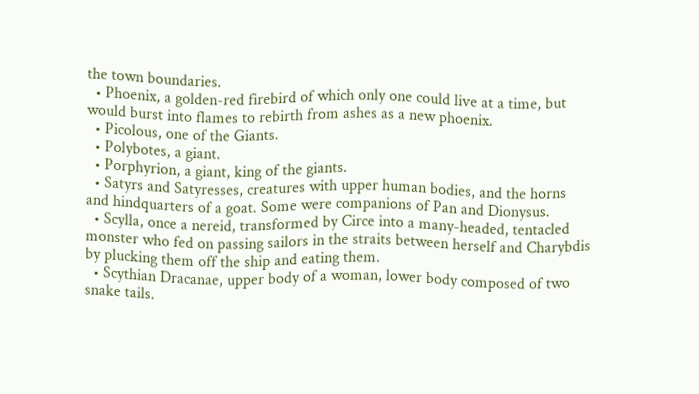the town boundaries.
  • Phoenix, a golden-red firebird of which only one could live at a time, but would burst into flames to rebirth from ashes as a new phoenix.
  • Picolous, one of the Giants.
  • Polybotes, a giant.
  • Porphyrion, a giant, king of the giants.
  • Satyrs and Satyresses, creatures with upper human bodies, and the horns and hindquarters of a goat. Some were companions of Pan and Dionysus.
  • Scylla, once a nereid, transformed by Circe into a many-headed, tentacled monster who fed on passing sailors in the straits between herself and Charybdis by plucking them off the ship and eating them.
  • Scythian Dracanae, upper body of a woman, lower body composed of two snake tails.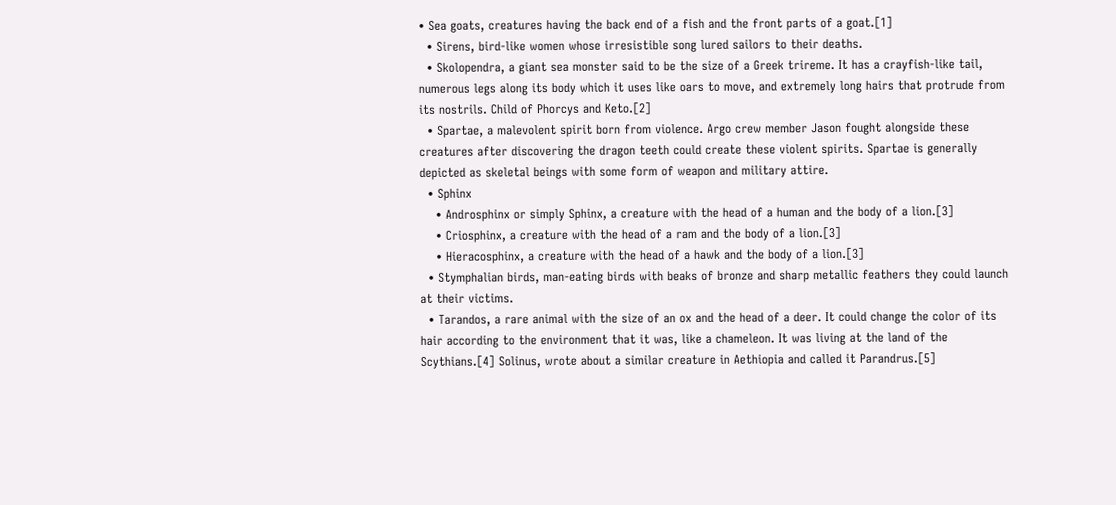• Sea goats, creatures having the back end of a fish and the front parts of a goat.[1]
  • Sirens, bird-like women whose irresistible song lured sailors to their deaths.
  • Skolopendra, a giant sea monster said to be the size of a Greek trireme. It has a crayfish-like tail, numerous legs along its body which it uses like oars to move, and extremely long hairs that protrude from its nostrils. Child of Phorcys and Keto.[2]
  • Spartae, a malevolent spirit born from violence. Argo crew member Jason fought alongside these creatures after discovering the dragon teeth could create these violent spirits. Spartae is generally depicted as skeletal beings with some form of weapon and military attire.
  • Sphinx
    • Androsphinx or simply Sphinx, a creature with the head of a human and the body of a lion.[3]
    • Criosphinx, a creature with the head of a ram and the body of a lion.[3]
    • Hieracosphinx, a creature with the head of a hawk and the body of a lion.[3]
  • Stymphalian birds, man-eating birds with beaks of bronze and sharp metallic feathers they could launch at their victims.
  • Tarandos, a rare animal with the size of an ox and the head of a deer. It could change the color of its hair according to the environment that it was, like a chameleon. It was living at the land of the Scythians.[4] Solinus, wrote about a similar creature in Aethiopia and called it Parandrus.[5]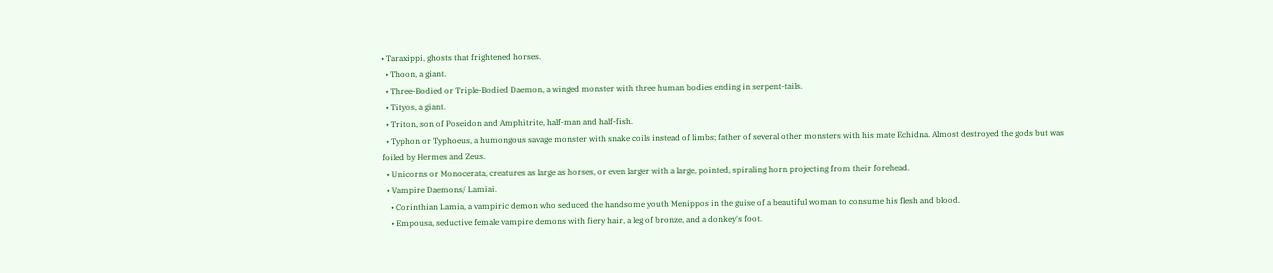• Taraxippi, ghosts that frightened horses.
  • Thoon, a giant.
  • Three-Bodied or Triple-Bodied Daemon, a winged monster with three human bodies ending in serpent-tails.
  • Tityos, a giant.
  • Triton, son of Poseidon and Amphitrite, half-man and half-fish.
  • Typhon or Typhoeus, a humongous savage monster with snake coils instead of limbs; father of several other monsters with his mate Echidna. Almost destroyed the gods but was foiled by Hermes and Zeus.
  • Unicorns or Monocerata, creatures as large as horses, or even larger with a large, pointed, spiraling horn projecting from their forehead.
  • Vampire Daemons/ Lamiai.
    • Corinthian Lamia, a vampiric demon who seduced the handsome youth Menippos in the guise of a beautiful woman to consume his flesh and blood.
    • Empousa, seductive female vampire demons with fiery hair, a leg of bronze, and a donkey's foot.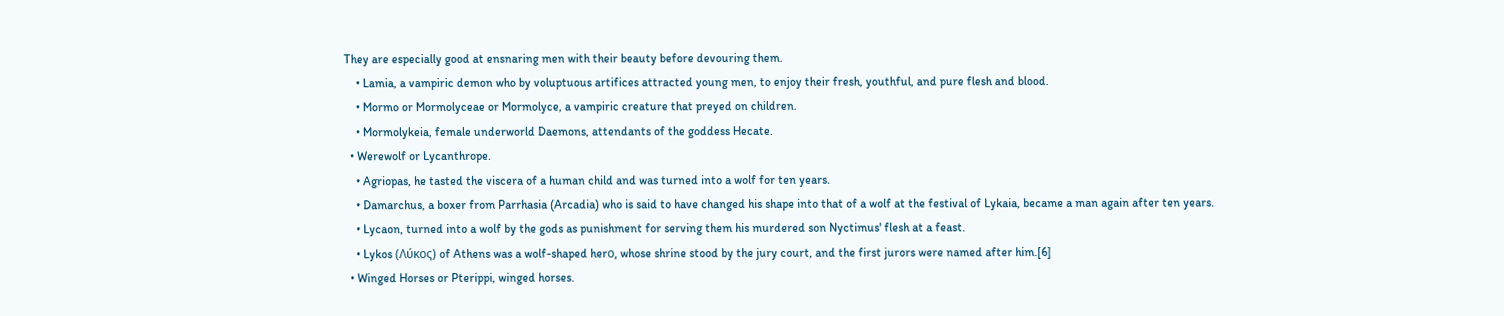They are especially good at ensnaring men with their beauty before devouring them.
    • Lamia, a vampiric demon who by voluptuous artifices attracted young men, to enjoy their fresh, youthful, and pure flesh and blood.
    • Mormo or Mormolyceae or Mormolyce, a vampiric creature that preyed on children.
    • Mormolykeia, female underworld Daemons, attendants of the goddess Hecate.
  • Werewolf or Lycanthrope.
    • Agriopas, he tasted the viscera of a human child and was turned into a wolf for ten years.
    • Damarchus, a boxer from Parrhasia (Arcadia) who is said to have changed his shape into that of a wolf at the festival of Lykaia, became a man again after ten years.
    • Lycaon, turned into a wolf by the gods as punishment for serving them his murdered son Nyctimus' flesh at a feast.
    • Lykos (Λύκος) of Athens was a wolf-shaped herο, whose shrine stood by the jury court, and the first jurors were named after him.[6]
  • Winged Horses or Pterippi, winged horses.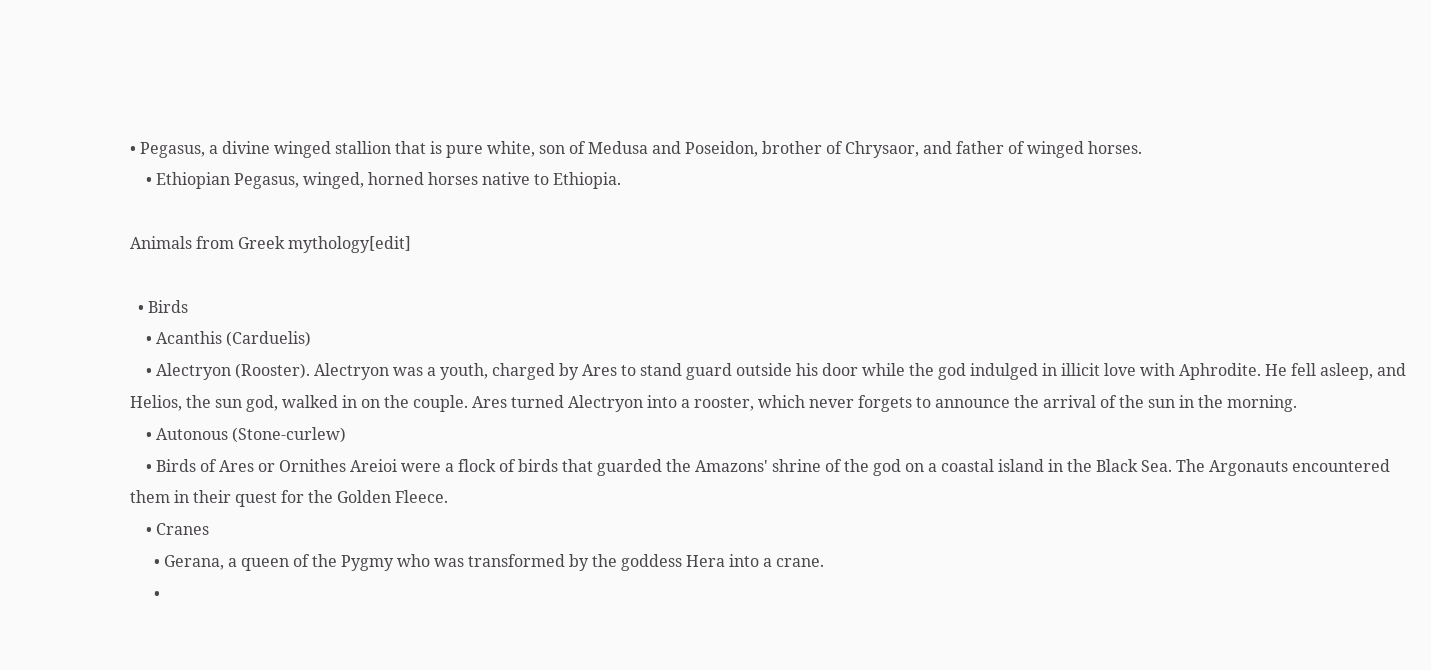• Pegasus, a divine winged stallion that is pure white, son of Medusa and Poseidon, brother of Chrysaor, and father of winged horses.
    • Ethiopian Pegasus, winged, horned horses native to Ethiopia.

Animals from Greek mythology[edit]

  • Birds
    • Acanthis (Carduelis)
    • Alectryon (Rooster). Alectryon was a youth, charged by Ares to stand guard outside his door while the god indulged in illicit love with Aphrodite. He fell asleep, and Helios, the sun god, walked in on the couple. Ares turned Alectryon into a rooster, which never forgets to announce the arrival of the sun in the morning.
    • Autonous (Stone-curlew)
    • Birds of Ares or Ornithes Areioi were a flock of birds that guarded the Amazons' shrine of the god on a coastal island in the Black Sea. The Argonauts encountered them in their quest for the Golden Fleece.
    • Cranes
      • Gerana, a queen of the Pygmy who was transformed by the goddess Hera into a crane.
      •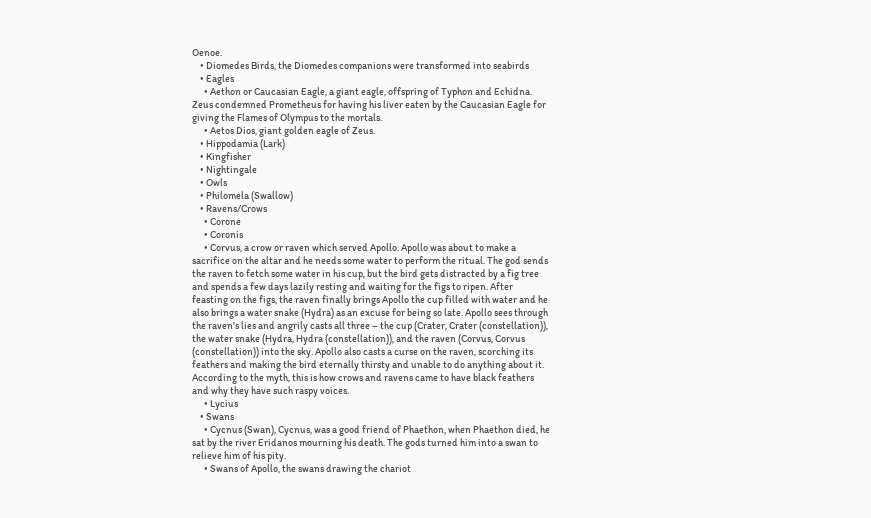Oenoe.
    • Diomedes Birds, the Diomedes companions were transformed into seabirds
    • Eagles
      • Aethon or Caucasian Eagle, a giant eagle, offspring of Typhon and Echidna. Zeus condemned Prometheus for having his liver eaten by the Caucasian Eagle for giving the Flames of Olympus to the mortals.
      • Aetos Dios, giant golden eagle of Zeus.
    • Hippodamia (Lark)
    • Kingfisher
    • Nightingale
    • Owls
    • Philomela (Swallow)
    • Ravens/Crows
      • Corone
      • Coronis
      • Corvus, a crow or raven which served Apollo. Apollo was about to make a sacrifice on the altar and he needs some water to perform the ritual. The god sends the raven to fetch some water in his cup, but the bird gets distracted by a fig tree and spends a few days lazily resting and waiting for the figs to ripen. After feasting on the figs, the raven finally brings Apollo the cup filled with water and he also brings a water snake (Hydra) as an excuse for being so late. Apollo sees through the raven's lies and angrily casts all three – the cup (Crater, Crater (constellation)), the water snake (Hydra, Hydra (constellation)), and the raven (Corvus, Corvus (constellation)) into the sky. Apollo also casts a curse on the raven, scorching its feathers and making the bird eternally thirsty and unable to do anything about it. According to the myth, this is how crows and ravens came to have black feathers and why they have such raspy voices.
      • Lycius
    • Swans
      • Cycnus (Swan), Cycnus, was a good friend of Phaethon, when Phaethon died, he sat by the river Eridanos mourning his death. The gods turned him into a swan to relieve him of his pity.
      • Swans of Apollo, the swans drawing the chariot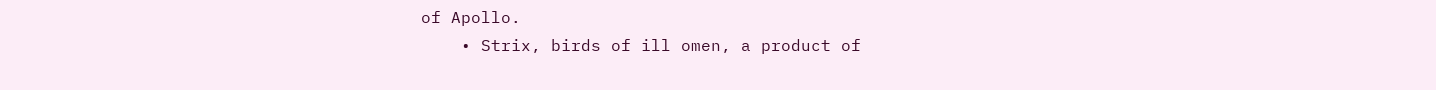of Apollo.
    • Strix, birds of ill omen, a product of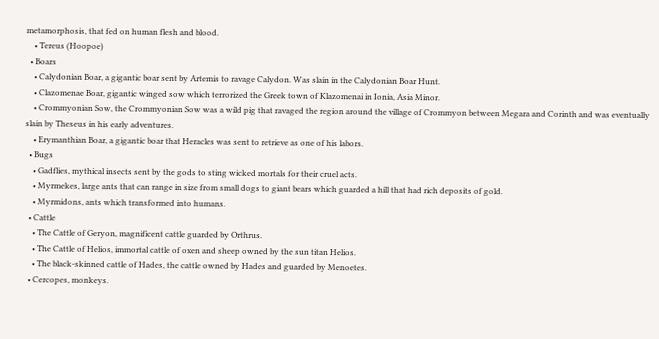metamorphosis, that fed on human flesh and blood.
    • Tereus (Hoopoe)
  • Boars
    • Calydonian Boar, a gigantic boar sent by Artemis to ravage Calydon. Was slain in the Calydonian Boar Hunt.
    • Clazomenae Boar, gigantic winged sow which terrorized the Greek town of Klazomenai in Ionia, Asia Minor.
    • Crommyonian Sow, the Crommyonian Sow was a wild pig that ravaged the region around the village of Crommyon between Megara and Corinth and was eventually slain by Theseus in his early adventures.
    • Erymanthian Boar, a gigantic boar that Heracles was sent to retrieve as one of his labors.
  • Bugs
    • Gadflies, mythical insects sent by the gods to sting wicked mortals for their cruel acts.
    • Myrmekes, large ants that can range in size from small dogs to giant bears which guarded a hill that had rich deposits of gold.
    • Myrmidons, ants which transformed into humans.
  • Cattle
    • The Cattle of Geryon, magnificent cattle guarded by Orthrus.
    • The Cattle of Helios, immortal cattle of oxen and sheep owned by the sun titan Helios.
    • The black-skinned cattle of Hades, the cattle owned by Hades and guarded by Menoetes.
  • Cercopes, monkeys.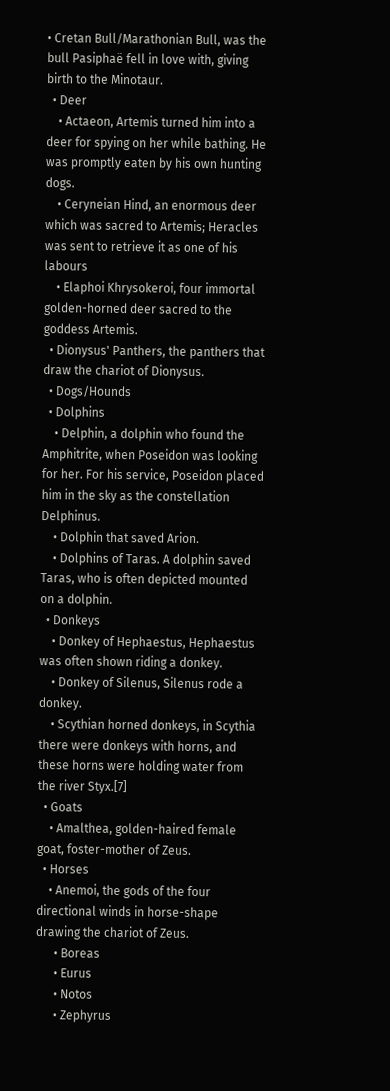• Cretan Bull/Marathonian Bull, was the bull Pasiphaë fell in love with, giving birth to the Minotaur.
  • Deer
    • Actaeon, Artemis turned him into a deer for spying on her while bathing. He was promptly eaten by his own hunting dogs.
    • Ceryneian Hind, an enormous deer which was sacred to Artemis; Heracles was sent to retrieve it as one of his labours
    • Elaphoi Khrysokeroi, four immortal golden-horned deer sacred to the goddess Artemis.
  • Dionysus' Panthers, the panthers that draw the chariot of Dionysus.
  • Dogs/Hounds
  • Dolphins
    • Delphin, a dolphin who found the Amphitrite, when Poseidon was looking for her. For his service, Poseidon placed him in the sky as the constellation Delphinus.
    • Dolphin that saved Arion.
    • Dolphins of Taras. A dolphin saved Taras, who is often depicted mounted on a dolphin.
  • Donkeys
    • Donkey of Hephaestus, Hephaestus was often shown riding a donkey.
    • Donkey of Silenus, Silenus rode a donkey.
    • Scythian horned donkeys, in Scythia there were donkeys with horns, and these horns were holding water from the river Styx.[7]
  • Goats
    • Amalthea, golden-haired female goat, foster-mother of Zeus.
  • Horses
    • Anemoi, the gods of the four directional winds in horse-shape drawing the chariot of Zeus.
      • Boreas
      • Eurus
      • Notos
      • Zephyrus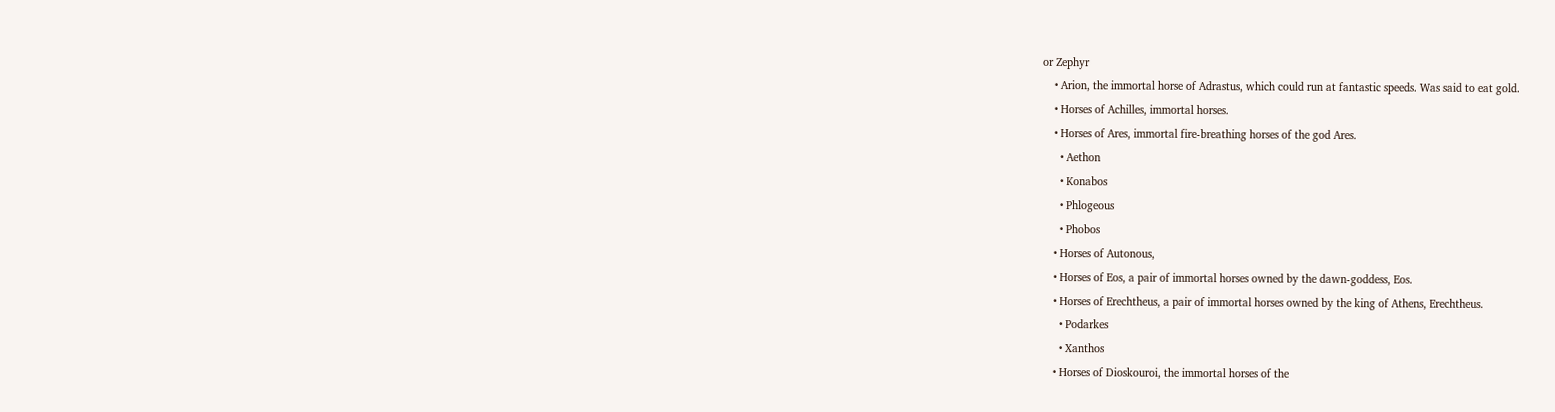or Zephyr
    • Arion, the immortal horse of Adrastus, which could run at fantastic speeds. Was said to eat gold.
    • Horses of Achilles, immortal horses.
    • Horses of Ares, immortal fire-breathing horses of the god Ares.
      • Aethon
      • Konabos
      • Phlogeous
      • Phobos
    • Horses of Autonous,
    • Horses of Eos, a pair of immortal horses owned by the dawn-goddess, Eos.
    • Horses of Erechtheus, a pair of immortal horses owned by the king of Athens, Erechtheus.
      • Podarkes
      • Xanthos
    • Horses of Dioskouroi, the immortal horses of the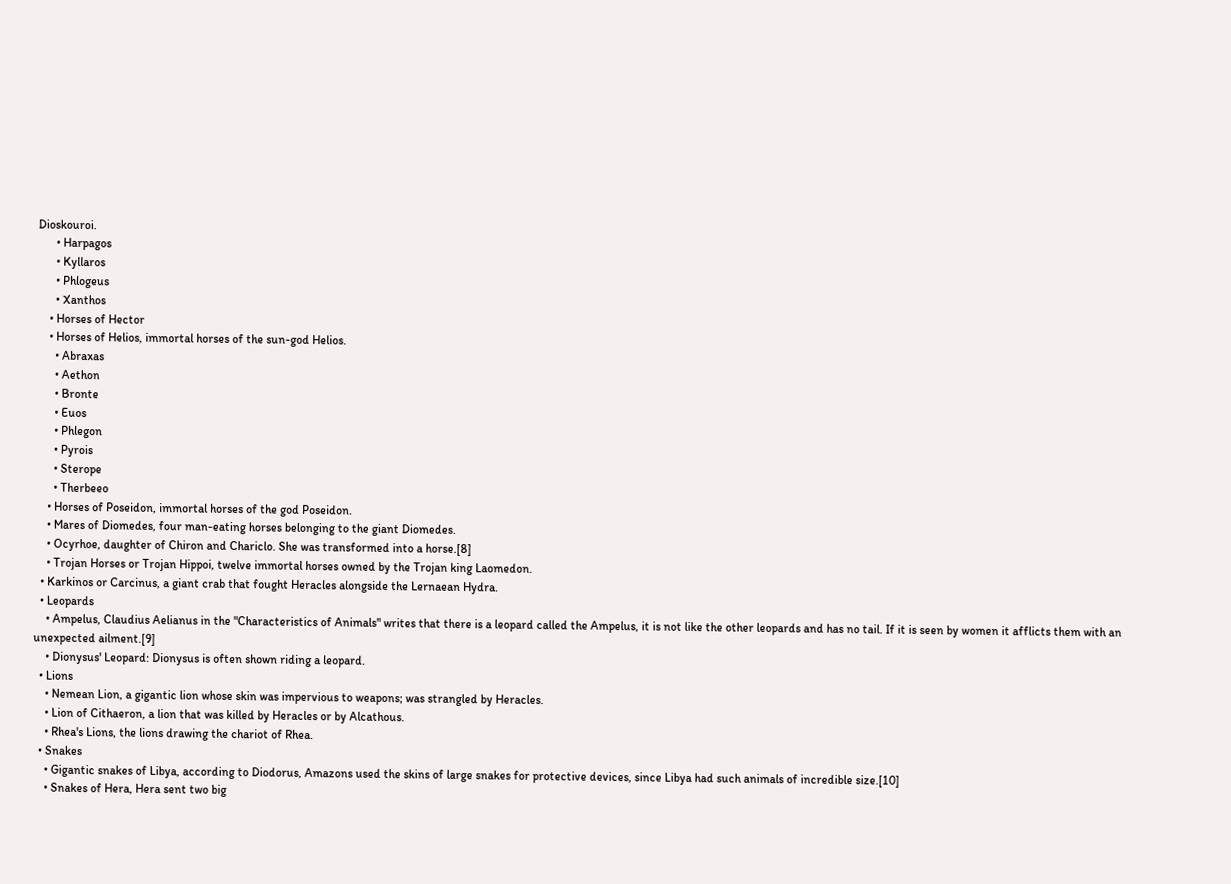Dioskouroi.
      • Harpagos
      • Kyllaros
      • Phlogeus
      • Xanthos
    • Horses of Hector
    • Horses of Helios, immortal horses of the sun-god Helios.
      • Abraxas
      • Aethon
      • Bronte
      • Euos
      • Phlegon
      • Pyrois
      • Sterope
      • Therbeeo
    • Horses of Poseidon, immortal horses of the god Poseidon.
    • Mares of Diomedes, four man-eating horses belonging to the giant Diomedes.
    • Ocyrhoe, daughter of Chiron and Chariclo. She was transformed into a horse.[8]
    • Trojan Horses or Trojan Hippoi, twelve immortal horses owned by the Trojan king Laomedon.
  • Karkinos or Carcinus, a giant crab that fought Heracles alongside the Lernaean Hydra.
  • Leopards
    • Ampelus, Claudius Aelianus in the "Characteristics of Animals" writes that there is a leopard called the Ampelus, it is not like the other leopards and has no tail. If it is seen by women it afflicts them with an unexpected ailment.[9]
    • Dionysus' Leopard: Dionysus is often shown riding a leopard.
  • Lions
    • Nemean Lion, a gigantic lion whose skin was impervious to weapons; was strangled by Heracles.
    • Lion of Cithaeron, a lion that was killed by Heracles or by Alcathous.
    • Rhea's Lions, the lions drawing the chariot of Rhea.
  • Snakes
    • Gigantic snakes of Libya, according to Diodorus, Amazons used the skins of large snakes for protective devices, since Libya had such animals of incredible size.[10]
    • Snakes of Hera, Hera sent two big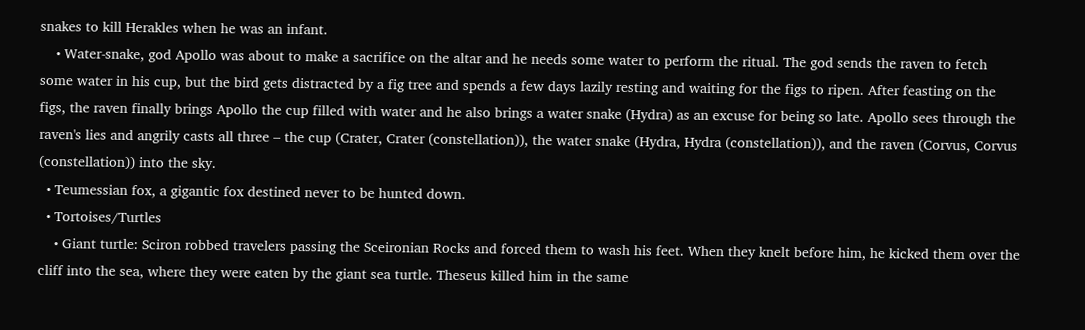snakes to kill Herakles when he was an infant.
    • Water-snake, god Apollo was about to make a sacrifice on the altar and he needs some water to perform the ritual. The god sends the raven to fetch some water in his cup, but the bird gets distracted by a fig tree and spends a few days lazily resting and waiting for the figs to ripen. After feasting on the figs, the raven finally brings Apollo the cup filled with water and he also brings a water snake (Hydra) as an excuse for being so late. Apollo sees through the raven's lies and angrily casts all three – the cup (Crater, Crater (constellation)), the water snake (Hydra, Hydra (constellation)), and the raven (Corvus, Corvus (constellation)) into the sky.
  • Teumessian fox, a gigantic fox destined never to be hunted down.
  • Tortoises/Turtles
    • Giant turtle: Sciron robbed travelers passing the Sceironian Rocks and forced them to wash his feet. When they knelt before him, he kicked them over the cliff into the sea, where they were eaten by the giant sea turtle. Theseus killed him in the same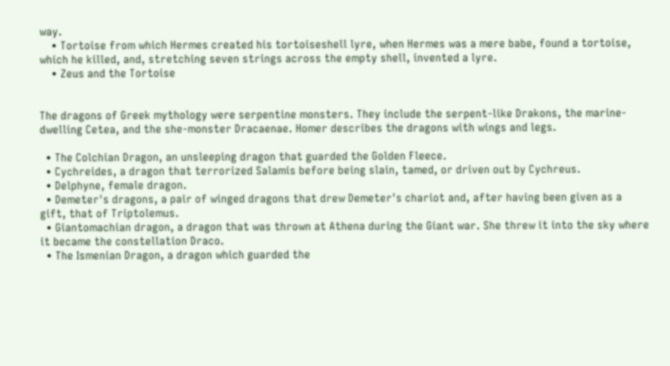way.
    • Tortoise from which Hermes created his tortoiseshell lyre, when Hermes was a mere babe, found a tortoise, which he killed, and, stretching seven strings across the empty shell, invented a lyre.
    • Zeus and the Tortoise


The dragons of Greek mythology were serpentine monsters. They include the serpent-like Drakons, the marine-dwelling Cetea, and the she-monster Dracaenae. Homer describes the dragons with wings and legs.

  • The Colchian Dragon, an unsleeping dragon that guarded the Golden Fleece.
  • Cychreides, a dragon that terrorized Salamis before being slain, tamed, or driven out by Cychreus.
  • Delphyne, female dragon.
  • Demeter's dragons, a pair of winged dragons that drew Demeter's chariot and, after having been given as a gift, that of Triptolemus.
  • Giantomachian dragon, a dragon that was thrown at Athena during the Giant war. She threw it into the sky where it became the constellation Draco.
  • The Ismenian Dragon, a dragon which guarded the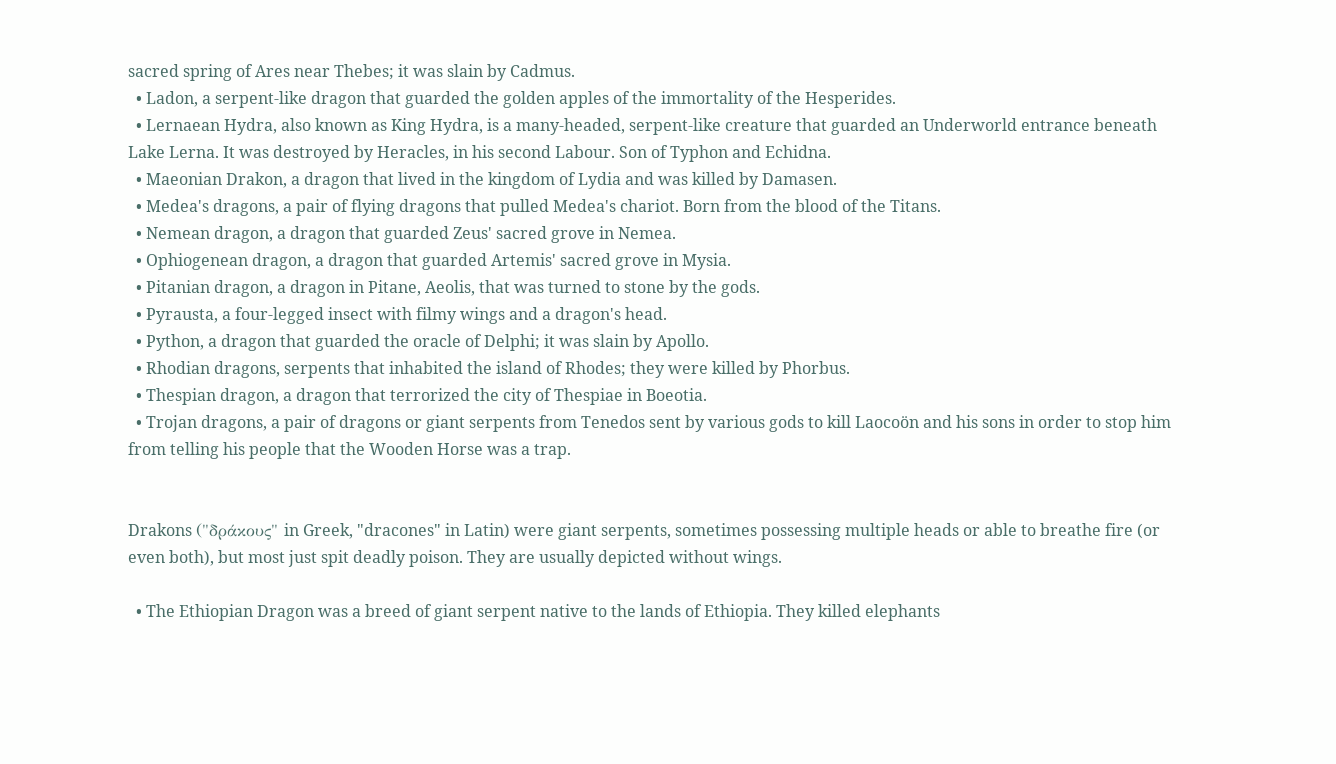sacred spring of Ares near Thebes; it was slain by Cadmus.
  • Ladon, a serpent-like dragon that guarded the golden apples of the immortality of the Hesperides.
  • Lernaean Hydra, also known as King Hydra, is a many-headed, serpent-like creature that guarded an Underworld entrance beneath Lake Lerna. It was destroyed by Heracles, in his second Labour. Son of Typhon and Echidna.
  • Maeonian Drakon, a dragon that lived in the kingdom of Lydia and was killed by Damasen.
  • Medea's dragons, a pair of flying dragons that pulled Medea's chariot. Born from the blood of the Titans.
  • Nemean dragon, a dragon that guarded Zeus' sacred grove in Nemea.
  • Ophiogenean dragon, a dragon that guarded Artemis' sacred grove in Mysia.
  • Pitanian dragon, a dragon in Pitane, Aeolis, that was turned to stone by the gods.
  • Pyrausta, a four-legged insect with filmy wings and a dragon's head.
  • Python, a dragon that guarded the oracle of Delphi; it was slain by Apollo.
  • Rhodian dragons, serpents that inhabited the island of Rhodes; they were killed by Phorbus.
  • Thespian dragon, a dragon that terrorized the city of Thespiae in Boeotia.
  • Trojan dragons, a pair of dragons or giant serpents from Tenedos sent by various gods to kill Laocoön and his sons in order to stop him from telling his people that the Wooden Horse was a trap.


Drakons ("δράκους" in Greek, "dracones" in Latin) were giant serpents, sometimes possessing multiple heads or able to breathe fire (or even both), but most just spit deadly poison. They are usually depicted without wings.

  • The Ethiopian Dragon was a breed of giant serpent native to the lands of Ethiopia. They killed elephants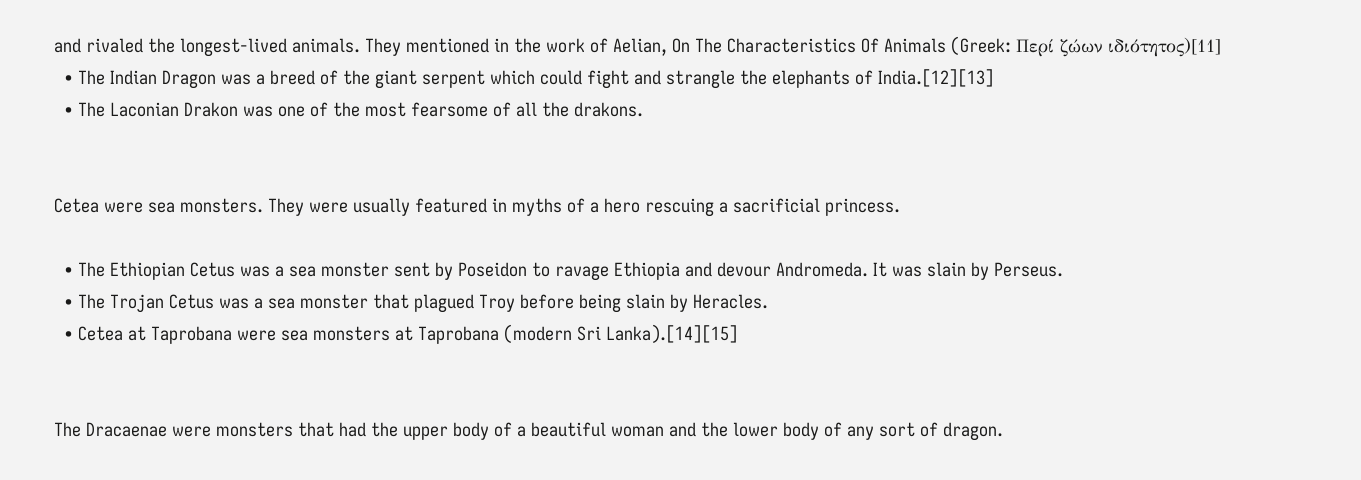and rivaled the longest-lived animals. They mentioned in the work of Aelian, On The Characteristics Of Animals (Greek: Περί ζώων ιδιότητος)[11]
  • The Indian Dragon was a breed of the giant serpent which could fight and strangle the elephants of India.[12][13]
  • The Laconian Drakon was one of the most fearsome of all the drakons.


Cetea were sea monsters. They were usually featured in myths of a hero rescuing a sacrificial princess.

  • The Ethiopian Cetus was a sea monster sent by Poseidon to ravage Ethiopia and devour Andromeda. It was slain by Perseus.
  • The Trojan Cetus was a sea monster that plagued Troy before being slain by Heracles.
  • Cetea at Taprobana were sea monsters at Taprobana (modern Sri Lanka).[14][15]


The Dracaenae were monsters that had the upper body of a beautiful woman and the lower body of any sort of dragon.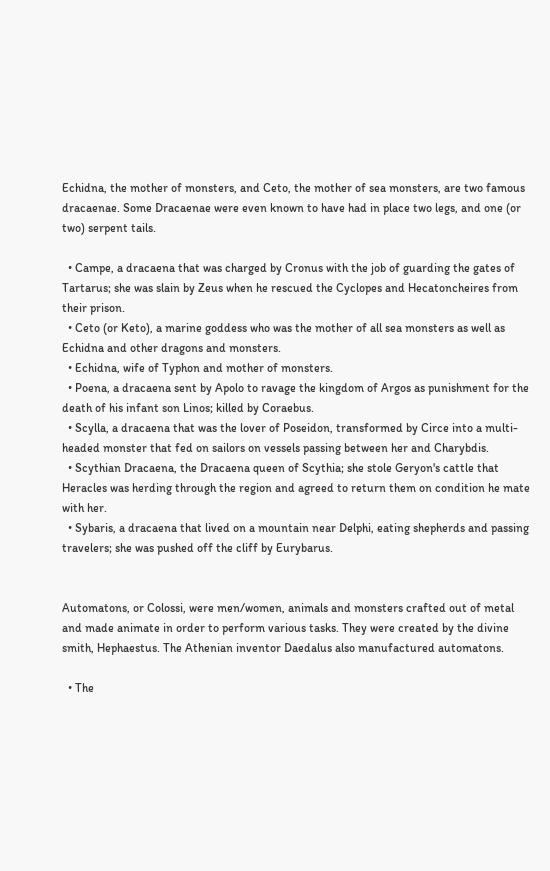Echidna, the mother of monsters, and Ceto, the mother of sea monsters, are two famous dracaenae. Some Dracaenae were even known to have had in place two legs, and one (or two) serpent tails.

  • Campe, a dracaena that was charged by Cronus with the job of guarding the gates of Tartarus; she was slain by Zeus when he rescued the Cyclopes and Hecatoncheires from their prison.
  • Ceto (or Keto), a marine goddess who was the mother of all sea monsters as well as Echidna and other dragons and monsters.
  • Echidna, wife of Typhon and mother of monsters.
  • Poena, a dracaena sent by Apolo to ravage the kingdom of Argos as punishment for the death of his infant son Linos; killed by Coraebus.
  • Scylla, a dracaena that was the lover of Poseidon, transformed by Circe into a multi-headed monster that fed on sailors on vessels passing between her and Charybdis.
  • Scythian Dracaena, the Dracaena queen of Scythia; she stole Geryon's cattle that Heracles was herding through the region and agreed to return them on condition he mate with her.
  • Sybaris, a dracaena that lived on a mountain near Delphi, eating shepherds and passing travelers; she was pushed off the cliff by Eurybarus.


Automatons, or Colossi, were men/women, animals and monsters crafted out of metal and made animate in order to perform various tasks. They were created by the divine smith, Hephaestus. The Athenian inventor Daedalus also manufactured automatons.

  • The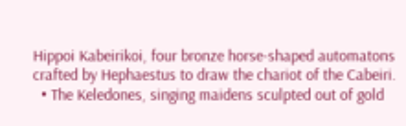Hippoi Kabeirikoi, four bronze horse-shaped automatons crafted by Hephaestus to draw the chariot of the Cabeiri.
  • The Keledones, singing maidens sculpted out of gold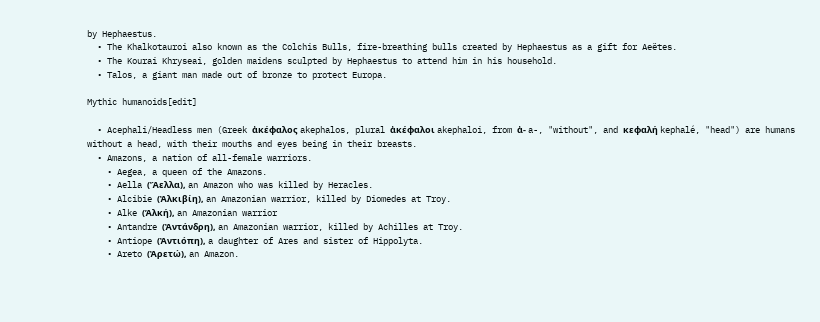by Hephaestus.
  • The Khalkotauroi also known as the Colchis Bulls, fire-breathing bulls created by Hephaestus as a gift for Aeëtes.
  • The Kourai Khryseai, golden maidens sculpted by Hephaestus to attend him in his household.
  • Talos, a giant man made out of bronze to protect Europa.

Mythic humanoids[edit]

  • Acephali/Headless men (Greek ἀκέφαλος akephalos, plural ἀκέφαλοι akephaloi, from ἀ- a-, "without", and κεφαλή kephalé, "head") are humans without a head, with their mouths and eyes being in their breasts.
  • Amazons, a nation of all-female warriors.
    • Aegea, a queen of the Amazons.
    • Aella (Ἄελλα), an Amazon who was killed by Heracles.
    • Alcibie (Ἀλκιβίη), an Amazonian warrior, killed by Diomedes at Troy.
    • Alke (Ἁλκή), an Amazonian warrior
    • Antandre (Ἀντάνδρη), an Amazonian warrior, killed by Achilles at Troy.
    • Antiope (Ἀντιόπη), a daughter of Ares and sister of Hippolyta.
    • Areto (Ἀρετώ), an Amazon.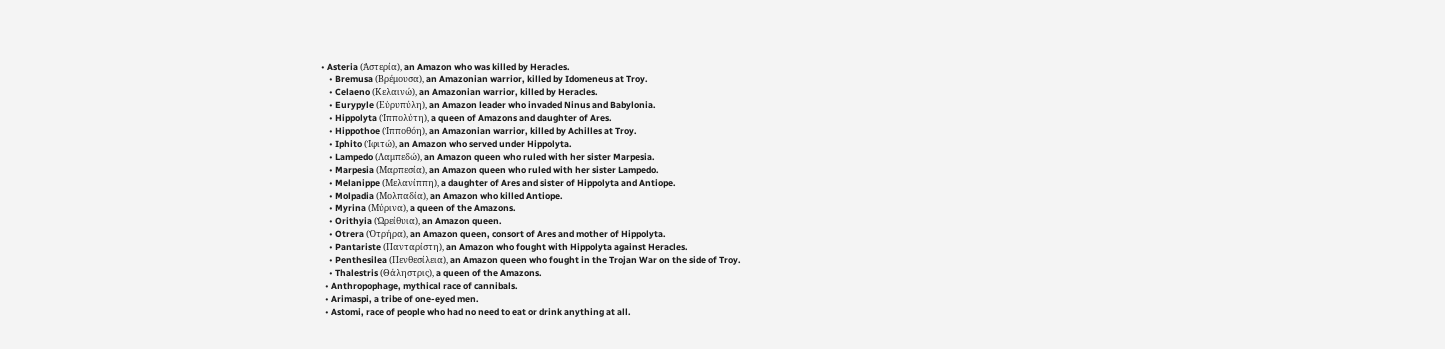• Asteria (Ἀστερία), an Amazon who was killed by Heracles.
    • Bremusa (Βρέμουσα), an Amazonian warrior, killed by Idomeneus at Troy.
    • Celaeno (Κελαινώ), an Amazonian warrior, killed by Heracles.
    • Eurypyle (Εὐρυπύλη), an Amazon leader who invaded Ninus and Babylonia.
    • Hippolyta (Ἱππολύτη), a queen of Amazons and daughter of Ares.
    • Hippothoe (Ἱπποθόη), an Amazonian warrior, killed by Achilles at Troy.
    • Iphito (Ἰφιτώ), an Amazon who served under Hippolyta.
    • Lampedo (Λαμπεδώ), an Amazon queen who ruled with her sister Marpesia.
    • Marpesia (Μαρπεσία), an Amazon queen who ruled with her sister Lampedo.
    • Melanippe (Μελανίππη), a daughter of Ares and sister of Hippolyta and Antiope.
    • Molpadia (Μολπαδία), an Amazon who killed Antiope.
    • Myrina (Μύρινα), a queen of the Amazons.
    • Orithyia (Ὠρείθυια), an Amazon queen.
    • Otrera (Ὀτρήρα), an Amazon queen, consort of Ares and mother of Hippolyta.
    • Pantariste (Πανταρίστη), an Amazon who fought with Hippolyta against Heracles.
    • Penthesilea (Πενθεσίλεια), an Amazon queen who fought in the Trojan War on the side of Troy.
    • Thalestris (Θάληστρις), a queen of the Amazons.
  • Anthropophage, mythical race of cannibals.
  • Arimaspi, a tribe of one-eyed men.
  • Astomi, race of people who had no need to eat or drink anything at all.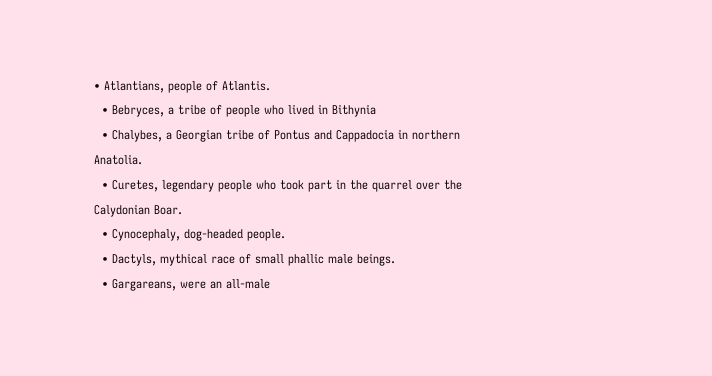• Atlantians, people of Atlantis.
  • Bebryces, a tribe of people who lived in Bithynia
  • Chalybes, a Georgian tribe of Pontus and Cappadocia in northern Anatolia.
  • Curetes, legendary people who took part in the quarrel over the Calydonian Boar.
  • Cynocephaly, dog-headed people.
  • Dactyls, mythical race of small phallic male beings.
  • Gargareans, were an all-male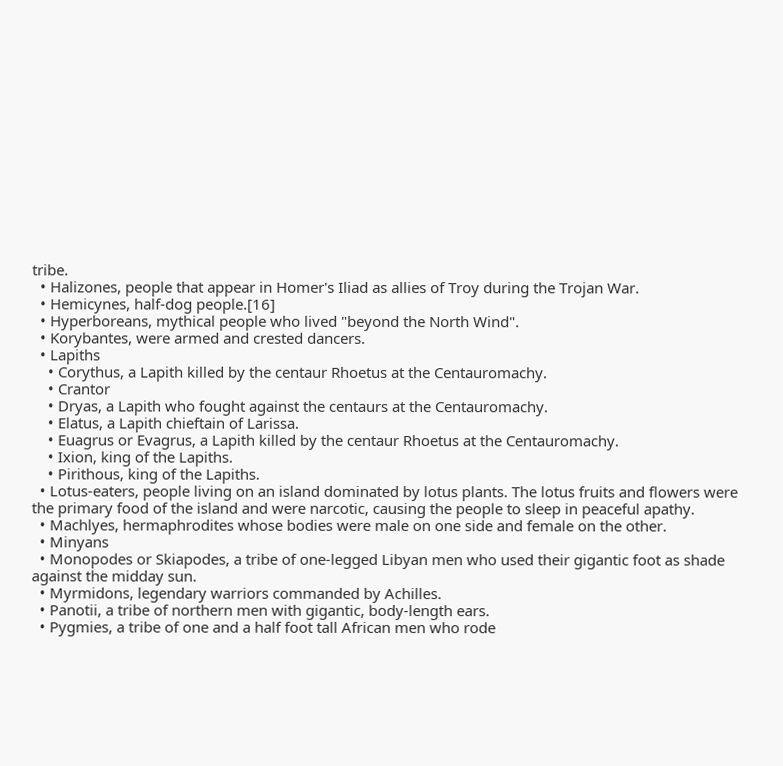tribe.
  • Halizones, people that appear in Homer's Iliad as allies of Troy during the Trojan War.
  • Hemicynes, half-dog people.[16]
  • Hyperboreans, mythical people who lived "beyond the North Wind".
  • Korybantes, were armed and crested dancers.
  • Lapiths
    • Corythus, a Lapith killed by the centaur Rhoetus at the Centauromachy.
    • Crantor
    • Dryas, a Lapith who fought against the centaurs at the Centauromachy.
    • Elatus, a Lapith chieftain of Larissa.
    • Euagrus or Evagrus, a Lapith killed by the centaur Rhoetus at the Centauromachy.
    • Ixion, king of the Lapiths.
    • Pirithous, king of the Lapiths.
  • Lotus-eaters, people living on an island dominated by lotus plants. The lotus fruits and flowers were the primary food of the island and were narcotic, causing the people to sleep in peaceful apathy.
  • Machlyes, hermaphrodites whose bodies were male on one side and female on the other.
  • Minyans
  • Monopodes or Skiapodes, a tribe of one-legged Libyan men who used their gigantic foot as shade against the midday sun.
  • Myrmidons, legendary warriors commanded by Achilles.
  • Panotii, a tribe of northern men with gigantic, body-length ears.
  • Pygmies, a tribe of one and a half foot tall African men who rode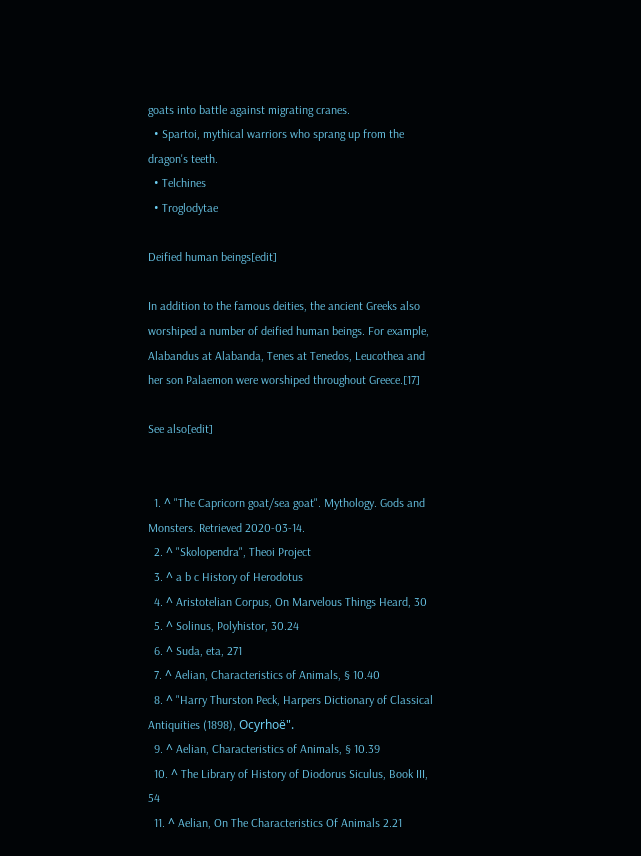goats into battle against migrating cranes.
  • Spartoi, mythical warriors who sprang up from the dragon's teeth.
  • Telchines
  • Troglodytae

Deified human beings[edit]

In addition to the famous deities, the ancient Greeks also worshiped a number of deified human beings. For example, Alabandus at Alabanda, Tenes at Tenedos, Leucothea and her son Palaemon were worshiped throughout Greece.[17]

See also[edit]


  1. ^ "The Capricorn goat/sea goat". Mythology. Gods and Monsters. Retrieved 2020-03-14.
  2. ^ "Skolopendra", Theoi Project
  3. ^ a b c History of Herodotus
  4. ^ Aristotelian Corpus, On Marvelous Things Heard, 30
  5. ^ Solinus, Polyhistor, 30.24
  6. ^ Suda, eta, 271
  7. ^ Aelian, Characteristics of Animals, § 10.40
  8. ^ "Harry Thurston Peck, Harpers Dictionary of Classical Antiquities (1898), Ocyrhoë".
  9. ^ Aelian, Characteristics of Animals, § 10.39
  10. ^ The Library of History of Diodorus Siculus, Book III, 54
  11. ^ Aelian, On The Characteristics Of Animals 2.21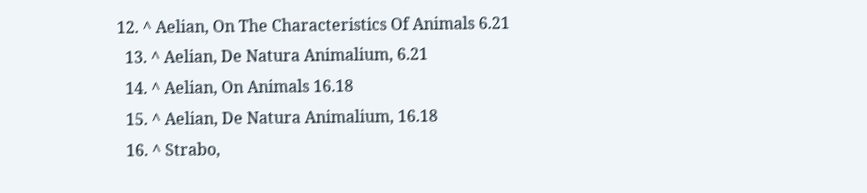12. ^ Aelian, On The Characteristics Of Animals 6.21
  13. ^ Aelian, De Natura Animalium, 6.21
  14. ^ Aelian, On Animals 16.18
  15. ^ Aelian, De Natura Animalium, 16.18
  16. ^ Strabo,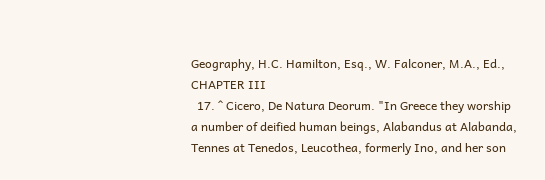Geography, H.C. Hamilton, Esq., W. Falconer, M.A., Ed., CHAPTER III
  17. ^ Cicero, De Natura Deorum. "In Greece they worship a number of deified human beings, Alabandus at Alabanda, Tennes at Tenedos, Leucothea, formerly Ino, and her son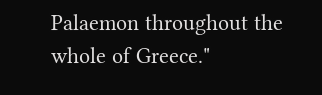Palaemon throughout the whole of Greece."